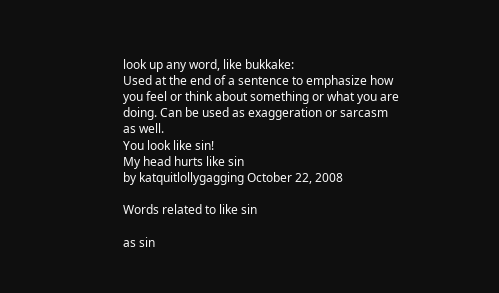look up any word, like bukkake:
Used at the end of a sentence to emphasize how you feel or think about something or what you are doing. Can be used as exaggeration or sarcasm as well.
You look like sin!
My head hurts like sin
by katquitlollygagging October 22, 2008

Words related to like sin

as sin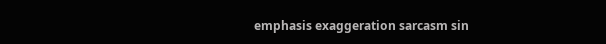emphasis exaggeration sarcasm sin